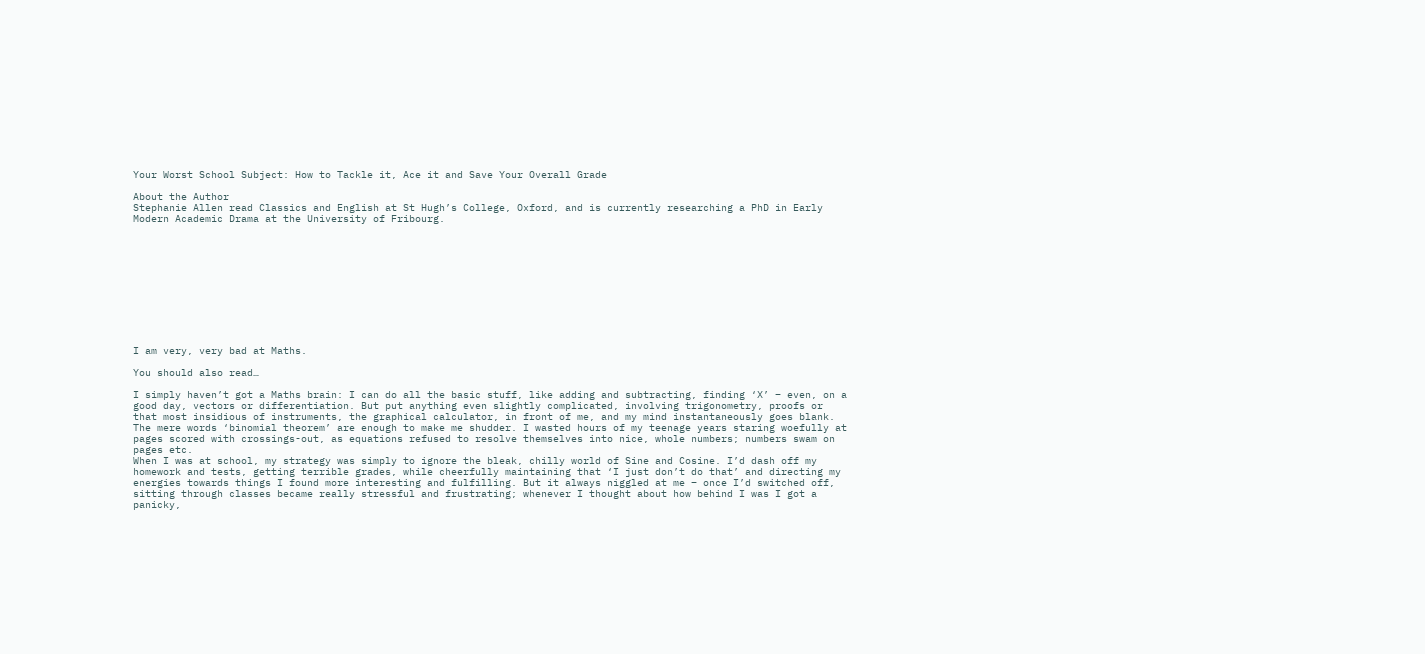Your Worst School Subject: How to Tackle it, Ace it and Save Your Overall Grade

About the Author
Stephanie Allen read Classics and English at St Hugh’s College, Oxford, and is currently researching a PhD in Early Modern Academic Drama at the University of Fribourg.











I am very, very bad at Maths.

You should also read…

I simply haven’t got a Maths brain: I can do all the basic stuff, like adding and subtracting, finding ‘X’ – even, on a good day, vectors or differentiation. But put anything even slightly complicated, involving trigonometry, proofs or that most insidious of instruments, the graphical calculator, in front of me, and my mind instantaneously goes blank. The mere words ‘binomial theorem’ are enough to make me shudder. I wasted hours of my teenage years staring woefully at pages scored with crossings-out, as equations refused to resolve themselves into nice, whole numbers; numbers swam on pages etc.
When I was at school, my strategy was simply to ignore the bleak, chilly world of Sine and Cosine. I’d dash off my homework and tests, getting terrible grades, while cheerfully maintaining that ‘I just don’t do that’ and directing my energies towards things I found more interesting and fulfilling. But it always niggled at me – once I’d switched off, sitting through classes became really stressful and frustrating; whenever I thought about how behind I was I got a panicky,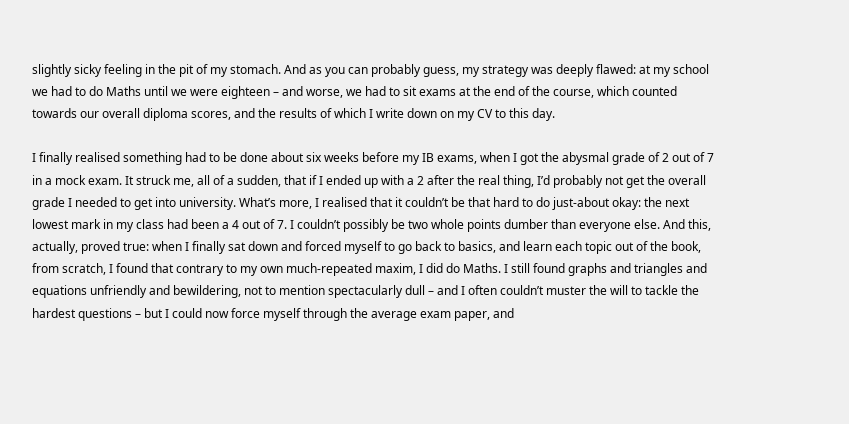slightly sicky feeling in the pit of my stomach. And as you can probably guess, my strategy was deeply flawed: at my school we had to do Maths until we were eighteen – and worse, we had to sit exams at the end of the course, which counted towards our overall diploma scores, and the results of which I write down on my CV to this day.

I finally realised something had to be done about six weeks before my IB exams, when I got the abysmal grade of 2 out of 7 in a mock exam. It struck me, all of a sudden, that if I ended up with a 2 after the real thing, I’d probably not get the overall grade I needed to get into university. What’s more, I realised that it couldn’t be that hard to do just-about okay: the next lowest mark in my class had been a 4 out of 7. I couldn’t possibly be two whole points dumber than everyone else. And this, actually, proved true: when I finally sat down and forced myself to go back to basics, and learn each topic out of the book, from scratch, I found that contrary to my own much-repeated maxim, I did do Maths. I still found graphs and triangles and equations unfriendly and bewildering, not to mention spectacularly dull – and I often couldn’t muster the will to tackle the hardest questions – but I could now force myself through the average exam paper, and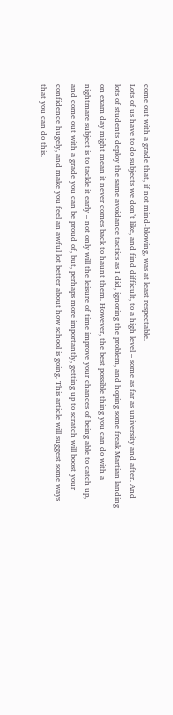come out with a grade that, if not mind-blowing, was at least respectable.
Lots of us have to do subjects we don’t like, and find difficult, to a high level – some as far as university and after. And lots of students deploy the same avoidance tactics as I did, ignoring the problem, and hoping some freak Martian landing on exam day might mean it never comes back to haunt them. However, the best possible thing you can do with a nightmare subject is to tackle it early – not only will the leisure of time improve your chances of being able to catch up, and come out with a grade you can be proud of, but, perhaps more importantly, getting up to scratch will boost your confidence hugely, and make you feel an awful lot better about how school is going. This article will suggest some ways that you can do this.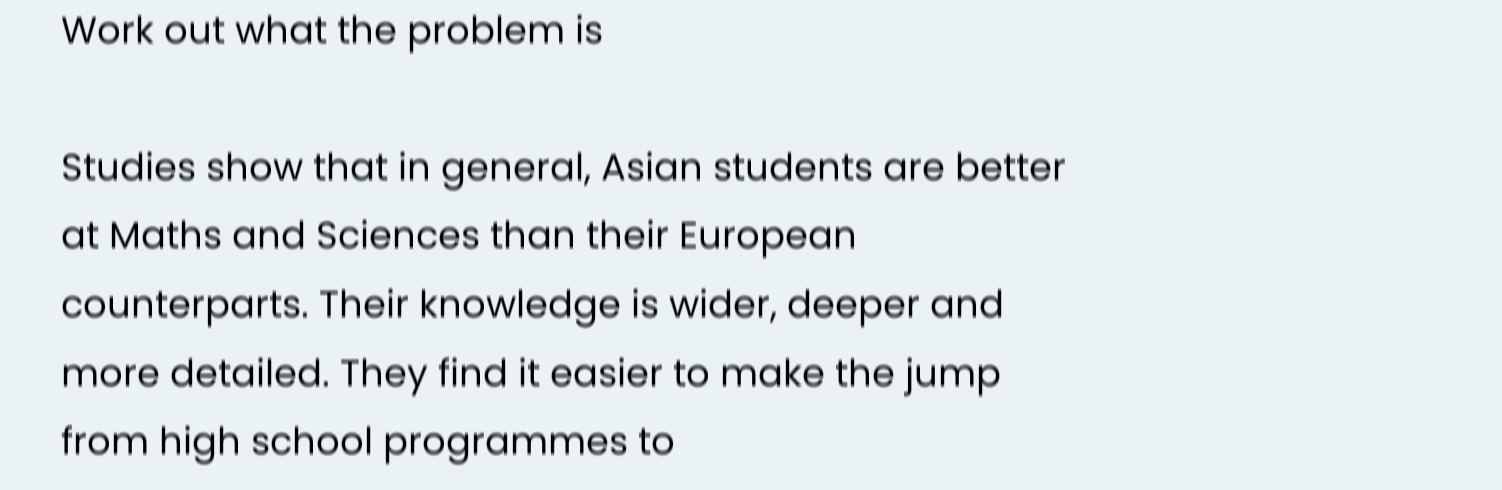Work out what the problem is

Studies show that in general, Asian students are better at Maths and Sciences than their European counterparts. Their knowledge is wider, deeper and more detailed. They find it easier to make the jump from high school programmes to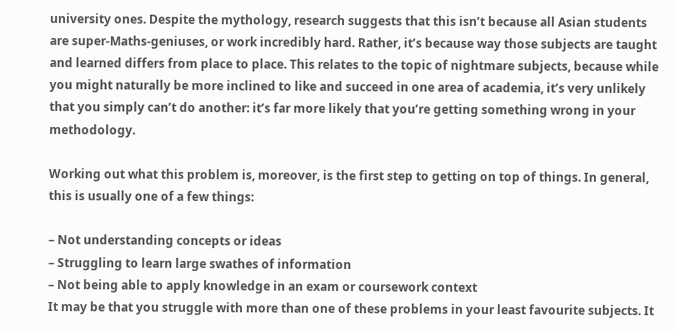university ones. Despite the mythology, research suggests that this isn’t because all Asian students are super-Maths-geniuses, or work incredibly hard. Rather, it’s because way those subjects are taught and learned differs from place to place. This relates to the topic of nightmare subjects, because while you might naturally be more inclined to like and succeed in one area of academia, it’s very unlikely that you simply can’t do another: it’s far more likely that you’re getting something wrong in your methodology.

Working out what this problem is, moreover, is the first step to getting on top of things. In general, this is usually one of a few things:

– Not understanding concepts or ideas
– Struggling to learn large swathes of information
– Not being able to apply knowledge in an exam or coursework context
It may be that you struggle with more than one of these problems in your least favourite subjects. It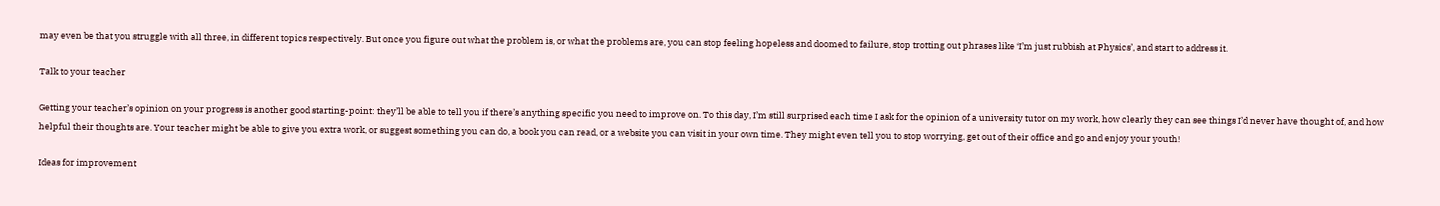may even be that you struggle with all three, in different topics respectively. But once you figure out what the problem is, or what the problems are, you can stop feeling hopeless and doomed to failure, stop trotting out phrases like ‘I’m just rubbish at Physics’, and start to address it.

Talk to your teacher

Getting your teacher’s opinion on your progress is another good starting-point: they’ll be able to tell you if there’s anything specific you need to improve on. To this day, I’m still surprised each time I ask for the opinion of a university tutor on my work, how clearly they can see things I’d never have thought of, and how helpful their thoughts are. Your teacher might be able to give you extra work, or suggest something you can do, a book you can read, or a website you can visit in your own time. They might even tell you to stop worrying, get out of their office and go and enjoy your youth!

Ideas for improvement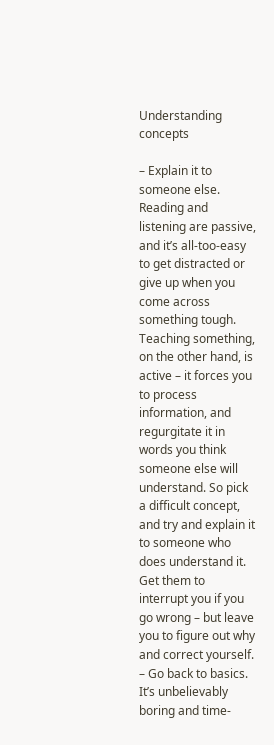Understanding concepts

– Explain it to someone else. Reading and listening are passive, and it’s all-too-easy to get distracted or give up when you come across something tough. Teaching something, on the other hand, is active – it forces you to process information, and regurgitate it in words you think someone else will understand. So pick a difficult concept, and try and explain it to someone who does understand it. Get them to interrupt you if you go wrong – but leave you to figure out why and correct yourself.
– Go back to basics. It’s unbelievably boring and time-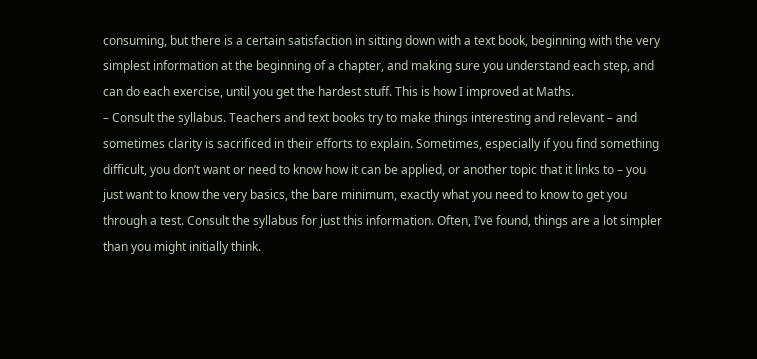consuming, but there is a certain satisfaction in sitting down with a text book, beginning with the very simplest information at the beginning of a chapter, and making sure you understand each step, and can do each exercise, until you get the hardest stuff. This is how I improved at Maths.
– Consult the syllabus. Teachers and text books try to make things interesting and relevant – and sometimes clarity is sacrificed in their efforts to explain. Sometimes, especially if you find something difficult, you don’t want or need to know how it can be applied, or another topic that it links to – you just want to know the very basics, the bare minimum, exactly what you need to know to get you through a test. Consult the syllabus for just this information. Often, I’ve found, things are a lot simpler than you might initially think.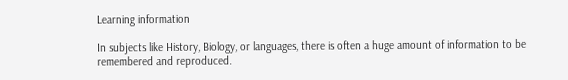Learning information

In subjects like History, Biology, or languages, there is often a huge amount of information to be remembered and reproduced.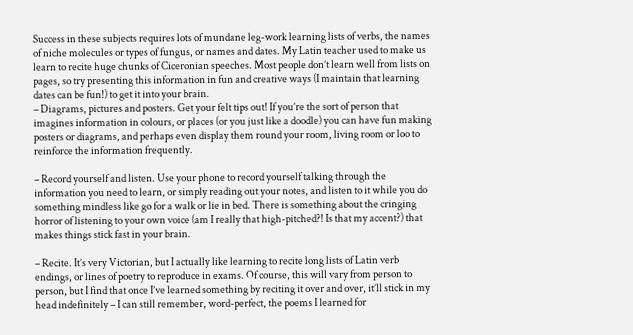Success in these subjects requires lots of mundane leg-work learning lists of verbs, the names of niche molecules or types of fungus, or names and dates. My Latin teacher used to make us learn to recite huge chunks of Ciceronian speeches. Most people don’t learn well from lists on pages, so try presenting this information in fun and creative ways (I maintain that learning dates can be fun!) to get it into your brain.
– Diagrams, pictures and posters. Get your felt tips out! If you’re the sort of person that imagines information in colours, or places (or you just like a doodle) you can have fun making posters or diagrams, and perhaps even display them round your room, living room or loo to reinforce the information frequently.

– Record yourself and listen. Use your phone to record yourself talking through the information you need to learn, or simply reading out your notes, and listen to it while you do something mindless like go for a walk or lie in bed. There is something about the cringing horror of listening to your own voice (am I really that high-pitched?! Is that my accent?) that makes things stick fast in your brain.

– Recite. It’s very Victorian, but I actually like learning to recite long lists of Latin verb endings, or lines of poetry to reproduce in exams. Of course, this will vary from person to person, but I find that once I’ve learned something by reciting it over and over, it’ll stick in my head indefinitely – I can still remember, word-perfect, the poems I learned for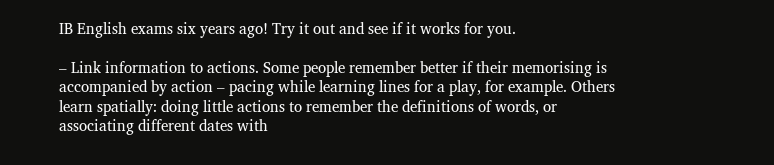IB English exams six years ago! Try it out and see if it works for you.

– Link information to actions. Some people remember better if their memorising is accompanied by action – pacing while learning lines for a play, for example. Others learn spatially: doing little actions to remember the definitions of words, or associating different dates with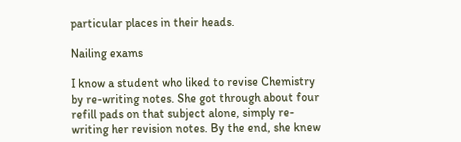particular places in their heads.

Nailing exams

I know a student who liked to revise Chemistry by re-writing notes. She got through about four refill pads on that subject alone, simply re-writing her revision notes. By the end, she knew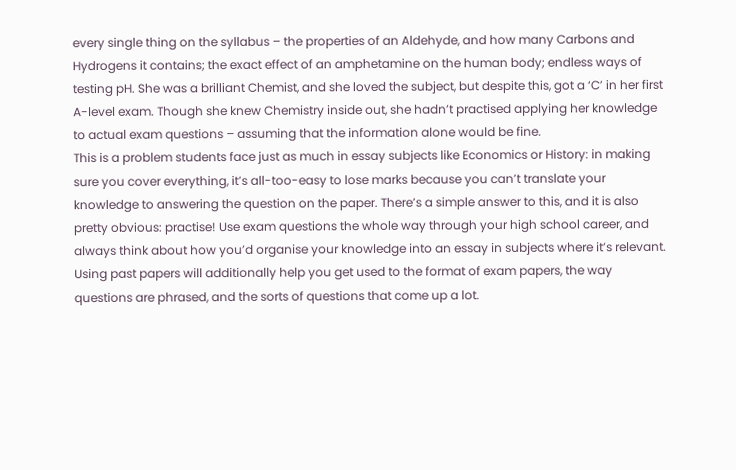every single thing on the syllabus – the properties of an Aldehyde, and how many Carbons and Hydrogens it contains; the exact effect of an amphetamine on the human body; endless ways of testing pH. She was a brilliant Chemist, and she loved the subject, but despite this, got a ‘C’ in her first A-level exam. Though she knew Chemistry inside out, she hadn’t practised applying her knowledge to actual exam questions – assuming that the information alone would be fine.
This is a problem students face just as much in essay subjects like Economics or History: in making sure you cover everything, it’s all-too-easy to lose marks because you can’t translate your knowledge to answering the question on the paper. There’s a simple answer to this, and it is also pretty obvious: practise! Use exam questions the whole way through your high school career, and always think about how you’d organise your knowledge into an essay in subjects where it’s relevant. Using past papers will additionally help you get used to the format of exam papers, the way questions are phrased, and the sorts of questions that come up a lot.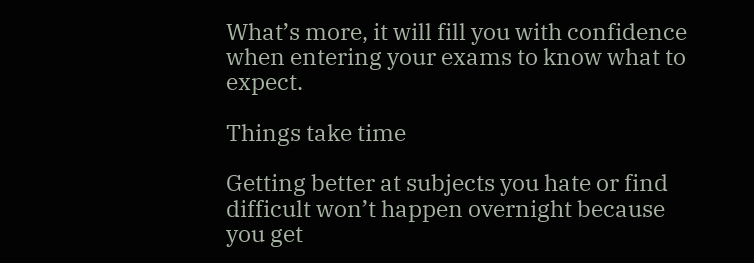What’s more, it will fill you with confidence when entering your exams to know what to expect.

Things take time

Getting better at subjects you hate or find difficult won’t happen overnight because you get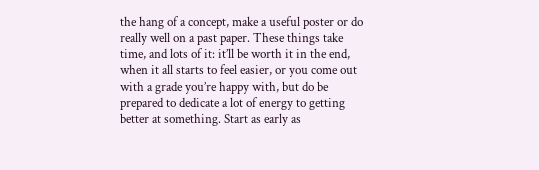the hang of a concept, make a useful poster or do really well on a past paper. These things take time, and lots of it: it’ll be worth it in the end, when it all starts to feel easier, or you come out with a grade you’re happy with, but do be prepared to dedicate a lot of energy to getting better at something. Start as early as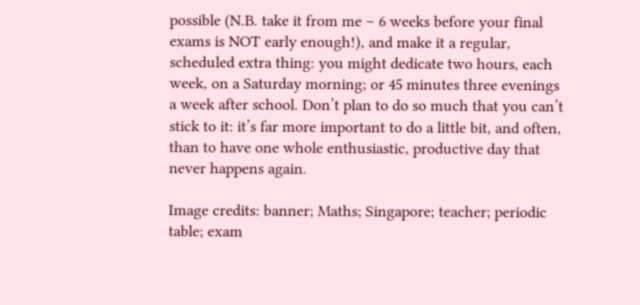possible (N.B. take it from me – 6 weeks before your final exams is NOT early enough!), and make it a regular, scheduled extra thing: you might dedicate two hours, each week, on a Saturday morning; or 45 minutes three evenings a week after school. Don’t plan to do so much that you can’t stick to it: it’s far more important to do a little bit, and often, than to have one whole enthusiastic, productive day that never happens again.

Image credits: banner; Maths; Singapore; teacher; periodic table; exam